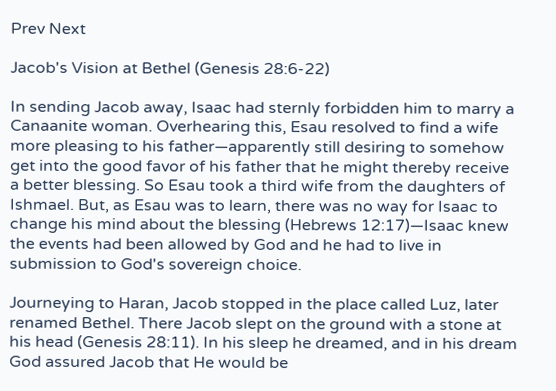Prev Next

Jacob's Vision at Bethel (Genesis 28:6-22)

In sending Jacob away, Isaac had sternly forbidden him to marry a Canaanite woman. Overhearing this, Esau resolved to find a wife more pleasing to his father—apparently still desiring to somehow get into the good favor of his father that he might thereby receive a better blessing. So Esau took a third wife from the daughters of Ishmael. But, as Esau was to learn, there was no way for Isaac to change his mind about the blessing (Hebrews 12:17)—Isaac knew the events had been allowed by God and he had to live in submission to God's sovereign choice.

Journeying to Haran, Jacob stopped in the place called Luz, later renamed Bethel. There Jacob slept on the ground with a stone at his head (Genesis 28:11). In his sleep he dreamed, and in his dream God assured Jacob that He would be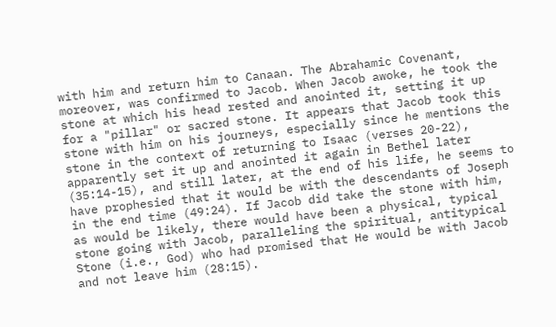with him and return him to Canaan. The Abrahamic Covenant, moreover, was confirmed to Jacob. When Jacob awoke, he took the stone at which his head rested and anointed it, setting it up for a "pillar" or sacred stone. It appears that Jacob took this stone with him on his journeys, especially since he mentions the stone in the context of returning to Isaac (verses 20-22), apparently set it up and anointed it again in Bethel later (35:14-15), and still later, at the end of his life, he seems to have prophesied that it would be with the descendants of Joseph in the end time (49:24). If Jacob did take the stone with him, as would be likely, there would have been a physical, typical stone going with Jacob, paralleling the spiritual, antitypical Stone (i.e., God) who had promised that He would be with Jacob and not leave him (28:15).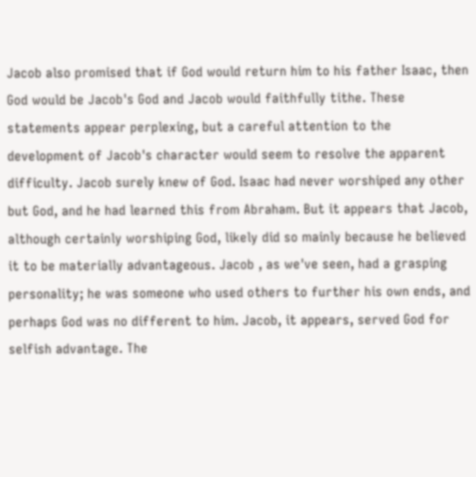Jacob also promised that if God would return him to his father Isaac, then God would be Jacob's God and Jacob would faithfully tithe. These statements appear perplexing, but a careful attention to the development of Jacob's character would seem to resolve the apparent difficulty. Jacob surely knew of God. Isaac had never worshiped any other but God, and he had learned this from Abraham. But it appears that Jacob, although certainly worshiping God, likely did so mainly because he believed it to be materially advantageous. Jacob , as we've seen, had a grasping personality; he was someone who used others to further his own ends, and perhaps God was no different to him. Jacob, it appears, served God for selfish advantage. The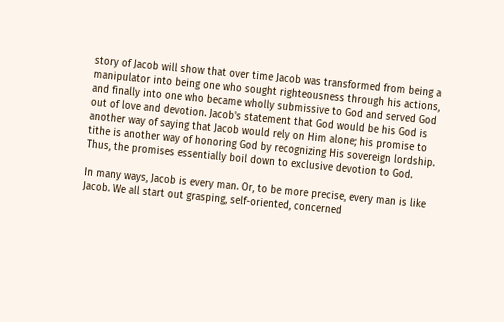story of Jacob will show that over time Jacob was transformed from being a manipulator into being one who sought righteousness through his actions, and finally into one who became wholly submissive to God and served God out of love and devotion. Jacob's statement that God would be his God is another way of saying that Jacob would rely on Him alone; his promise to tithe is another way of honoring God by recognizing His sovereign lordship. Thus, the promises essentially boil down to exclusive devotion to God.

In many ways, Jacob is every man. Or, to be more precise, every man is like Jacob. We all start out grasping, self-oriented, concerned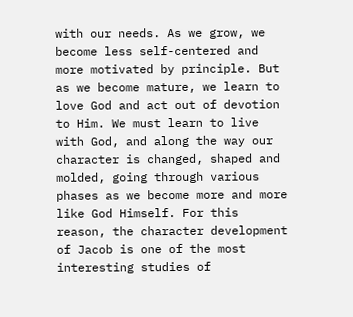with our needs. As we grow, we become less self-centered and more motivated by principle. But as we become mature, we learn to love God and act out of devotion to Him. We must learn to live with God, and along the way our character is changed, shaped and molded, going through various phases as we become more and more like God Himself. For this reason, the character development of Jacob is one of the most interesting studies of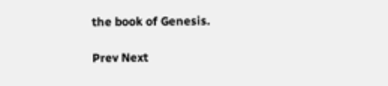the book of Genesis.

Prev Next